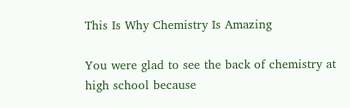This Is Why Chemistry Is Amazing

You were glad to see the back of chemistry at high school because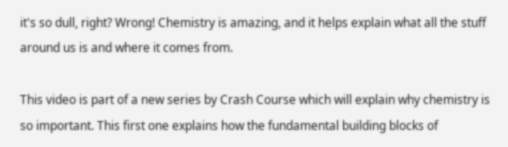it's so dull, right? Wrong! Chemistry is amazing, and it helps explain what all the stuff around us is and where it comes from.

This video is part of a new series by Crash Course which will explain why chemistry is so important. This first one explains how the fundamental building blocks of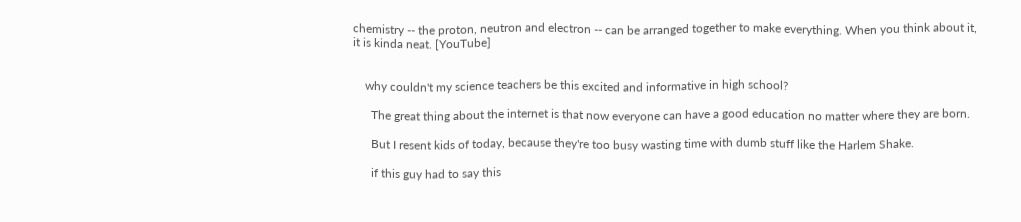chemistry -- the proton, neutron and electron -- can be arranged together to make everything. When you think about it, it is kinda neat. [YouTube]


    why couldn't my science teachers be this excited and informative in high school?

      The great thing about the internet is that now everyone can have a good education no matter where they are born.

      But I resent kids of today, because they're too busy wasting time with dumb stuff like the Harlem Shake.

      if this guy had to say this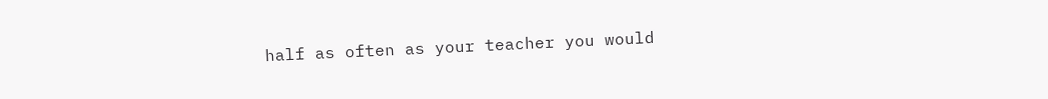half as often as your teacher you would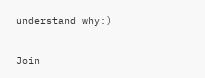understand why:)

Join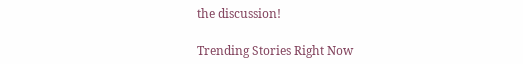the discussion!

Trending Stories Right Now